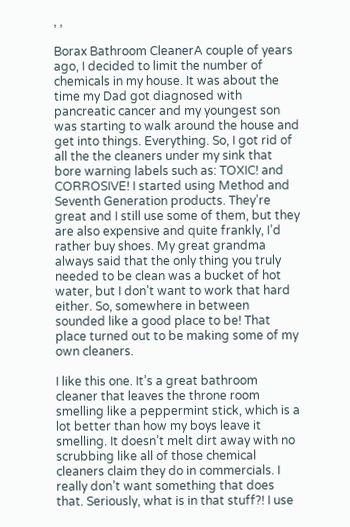, ,

Borax Bathroom CleanerA couple of years ago, I decided to limit the number of chemicals in my house. It was about the time my Dad got diagnosed with pancreatic cancer and my youngest son was starting to walk around the house and get into things. Everything. So, I got rid of all the the cleaners under my sink that bore warning labels such as: TOXIC! and CORROSIVE! I started using Method and Seventh Generation products. They’re great and I still use some of them, but they are also expensive and quite frankly, I’d rather buy shoes. My great grandma always said that the only thing you truly needed to be clean was a bucket of hot water, but I don’t want to work that hard either. So, somewhere in between sounded like a good place to be! That place turned out to be making some of my own cleaners.

I like this one. It’s a great bathroom cleaner that leaves the throne room smelling like a peppermint stick, which is a lot better than how my boys leave it smelling. It doesn’t melt dirt away with no scrubbing like all of those chemical cleaners claim they do in commercials. I really don’t want something that does that. Seriously, what is in that stuff?! I use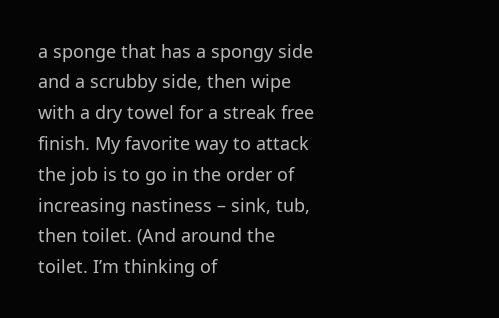a sponge that has a spongy side and a scrubby side, then wipe with a dry towel for a streak free finish. My favorite way to attack the job is to go in the order of increasing nastiness – sink, tub, then toilet. (And around the toilet. I’m thinking of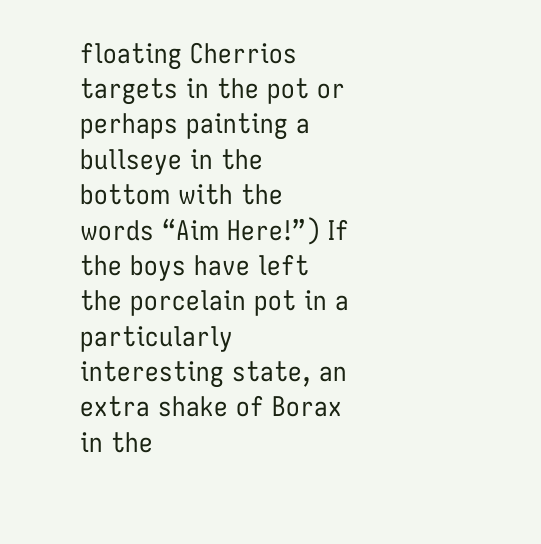floating Cherrios targets in the pot or perhaps painting a bullseye in the bottom with the words “Aim Here!”) If the boys have left the porcelain pot in a particularly interesting state, an extra shake of Borax in the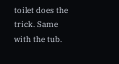toilet does the trick. Same with the tub.